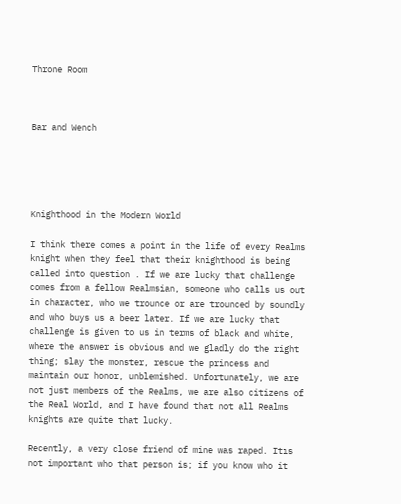Throne Room



Bar and Wench





Knighthood in the Modern World

I think there comes a point in the life of every Realms knight when they feel that their knighthood is being called into question . If we are lucky that challenge comes from a fellow Realmsian, someone who calls us out in character, who we trounce or are trounced by soundly and who buys us a beer later. If we are lucky that challenge is given to us in terms of black and white, where the answer is obvious and we gladly do the right thing; slay the monster, rescue the princess and maintain our honor, unblemished. Unfortunately, we are not just members of the Realms, we are also citizens of the Real World, and I have found that not all Realms knights are quite that lucky.

Recently, a very close friend of mine was raped. Itıs not important who that person is; if you know who it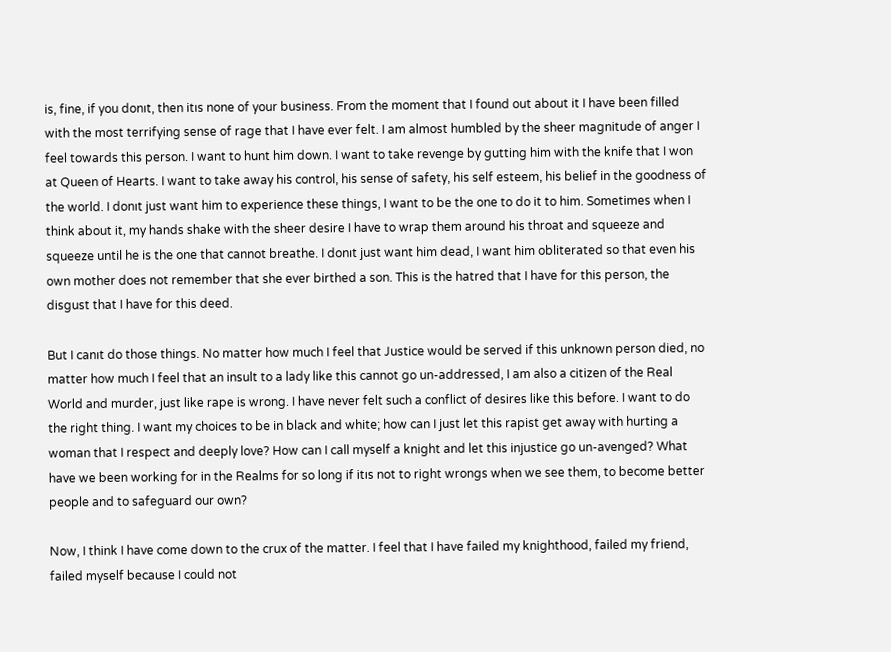is, fine, if you donıt, then itıs none of your business. From the moment that I found out about it I have been filled with the most terrifying sense of rage that I have ever felt. I am almost humbled by the sheer magnitude of anger I feel towards this person. I want to hunt him down. I want to take revenge by gutting him with the knife that I won at Queen of Hearts. I want to take away his control, his sense of safety, his self esteem, his belief in the goodness of the world. I donıt just want him to experience these things, I want to be the one to do it to him. Sometimes when I think about it, my hands shake with the sheer desire I have to wrap them around his throat and squeeze and squeeze until he is the one that cannot breathe. I donıt just want him dead, I want him obliterated so that even his own mother does not remember that she ever birthed a son. This is the hatred that I have for this person, the disgust that I have for this deed.

But I canıt do those things. No matter how much I feel that Justice would be served if this unknown person died, no matter how much I feel that an insult to a lady like this cannot go un-addressed, I am also a citizen of the Real World and murder, just like rape is wrong. I have never felt such a conflict of desires like this before. I want to do the right thing. I want my choices to be in black and white; how can I just let this rapist get away with hurting a woman that I respect and deeply love? How can I call myself a knight and let this injustice go un-avenged? What have we been working for in the Realms for so long if itıs not to right wrongs when we see them, to become better people and to safeguard our own?

Now, I think I have come down to the crux of the matter. I feel that I have failed my knighthood, failed my friend, failed myself because I could not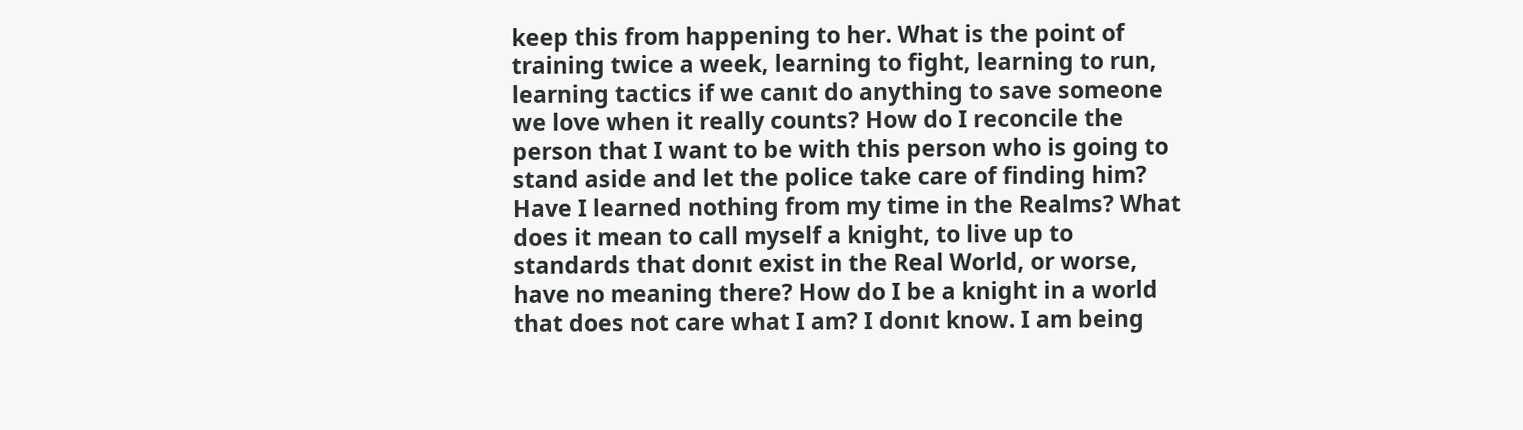keep this from happening to her. What is the point of training twice a week, learning to fight, learning to run, learning tactics if we canıt do anything to save someone we love when it really counts? How do I reconcile the person that I want to be with this person who is going to stand aside and let the police take care of finding him? Have I learned nothing from my time in the Realms? What does it mean to call myself a knight, to live up to standards that donıt exist in the Real World, or worse, have no meaning there? How do I be a knight in a world that does not care what I am? I donıt know. I am being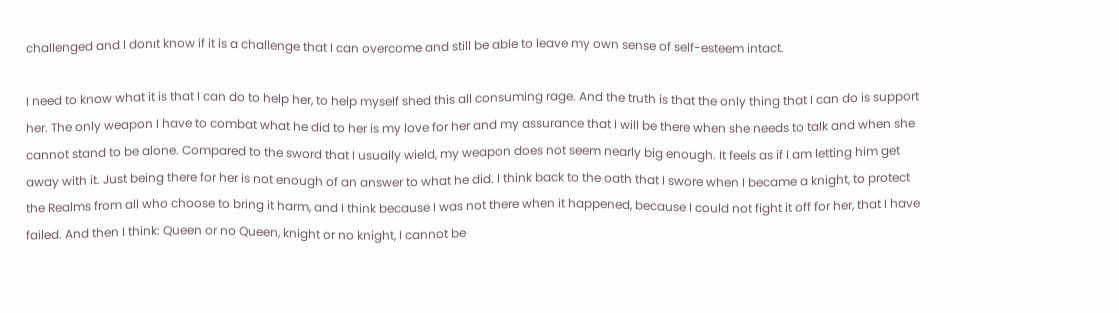challenged and I donıt know if it is a challenge that I can overcome and still be able to leave my own sense of self-esteem intact.

I need to know what it is that I can do to help her, to help myself shed this all consuming rage. And the truth is that the only thing that I can do is support her. The only weapon I have to combat what he did to her is my love for her and my assurance that I will be there when she needs to talk and when she cannot stand to be alone. Compared to the sword that I usually wield, my weapon does not seem nearly big enough. It feels as if I am letting him get away with it. Just being there for her is not enough of an answer to what he did. I think back to the oath that I swore when I became a knight, to protect the Realms from all who choose to bring it harm, and I think because I was not there when it happened, because I could not fight it off for her, that I have failed. And then I think: Queen or no Queen, knight or no knight, I cannot be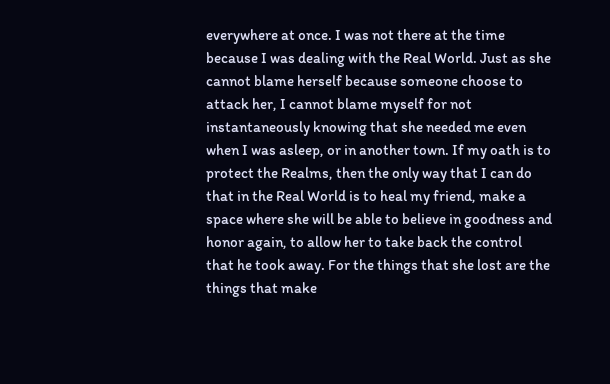everywhere at once. I was not there at the time because I was dealing with the Real World. Just as she cannot blame herself because someone choose to attack her, I cannot blame myself for not instantaneously knowing that she needed me even when I was asleep, or in another town. If my oath is to protect the Realms, then the only way that I can do that in the Real World is to heal my friend, make a space where she will be able to believe in goodness and honor again, to allow her to take back the control that he took away. For the things that she lost are the things that make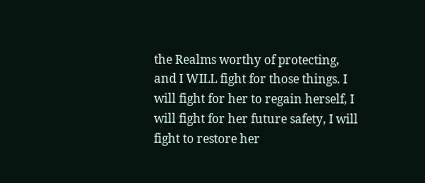the Realms worthy of protecting, and I WILL fight for those things. I will fight for her to regain herself, I will fight for her future safety, I will fight to restore her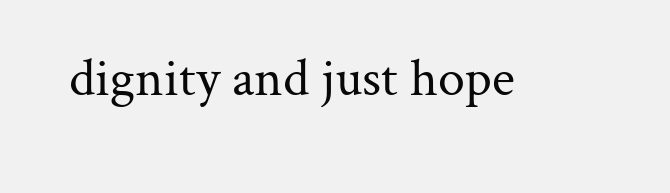dignity and just hope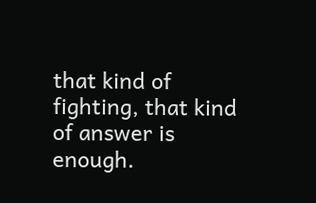that kind of fighting, that kind of answer is enough.